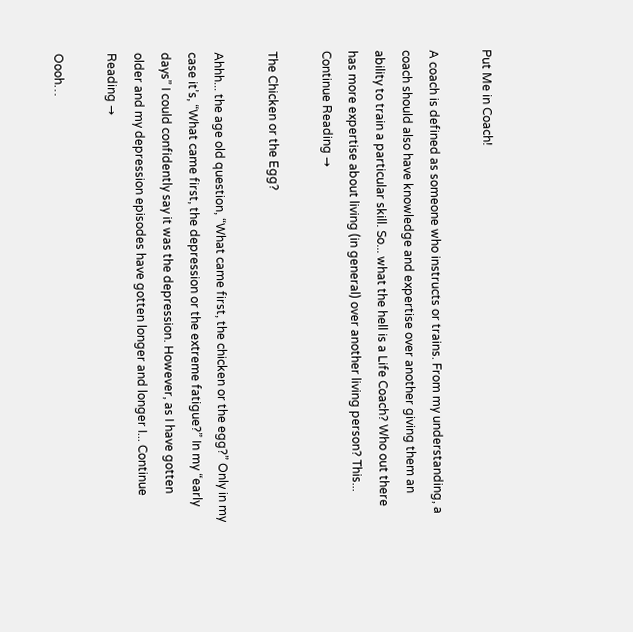Put Me in Coach!

A coach is defined as someone who instructs or trains. From my understanding, a coach should also have knowledge and expertise over another giving them an ability to train a particular skill. So... what the hell is a Life Coach? Who out there has more expertise about living (in general) over another living person? This... Continue Reading →

The Chicken or the Egg?

Ahhh... the age old question, “What came first, the chicken or the egg?” Only in my case it’s, “What came first, the depression or the extreme fatigue?” In my “early days” I could confidently say it was the depression. However, as I have gotten older and my depression episodes have gotten longer and longer I... Continue Reading →

Oooh…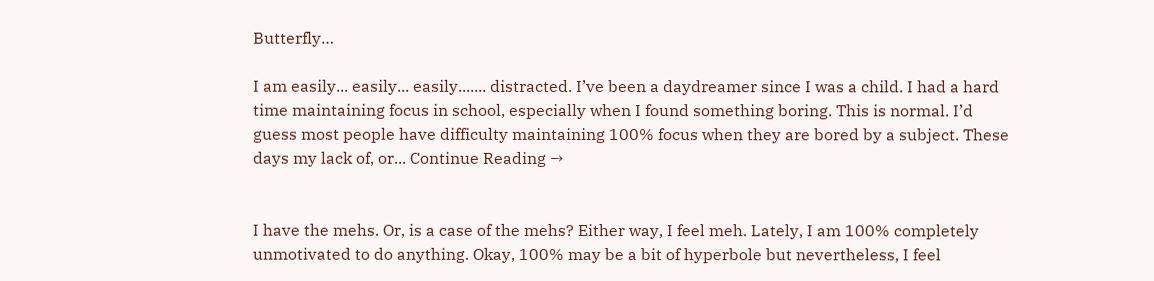Butterfly…

I am easily... easily... easily....... distracted. I’ve been a daydreamer since I was a child. I had a hard time maintaining focus in school, especially when I found something boring. This is normal. I’d guess most people have difficulty maintaining 100% focus when they are bored by a subject. These days my lack of, or... Continue Reading →


I have the mehs. Or, is a case of the mehs? Either way, I feel meh. Lately, I am 100% completely unmotivated to do anything. Okay, 100% may be a bit of hyperbole but nevertheless, I feel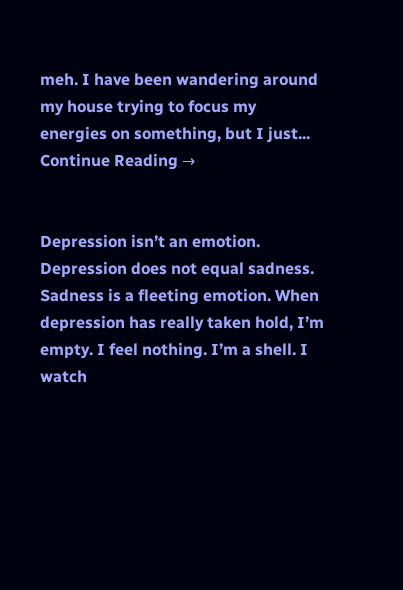meh. I have been wandering around my house trying to focus my energies on something, but I just... Continue Reading →


Depression isn’t an emotion. Depression does not equal sadness. Sadness is a fleeting emotion. When depression has really taken hold, I’m empty. I feel nothing. I’m a shell. I watch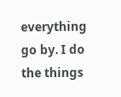everything go by. I do the things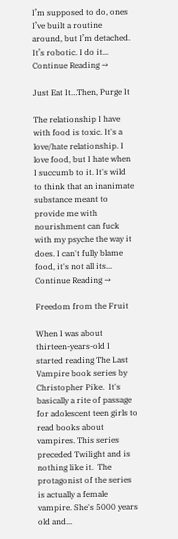I’m supposed to do, ones I’ve built a routine around, but I’m detached. It’s robotic. I do it... Continue Reading →

Just Eat It…Then, Purge It

The relationship I have with food is toxic. It's a love/hate relationship. I love food, but I hate when I succumb to it. It's wild to think that an inanimate substance meant to provide me with nourishment can fuck with my psyche the way it does. I can't fully blame food, it's not all its... Continue Reading →

Freedom from the Fruit

When I was about thirteen-years-old I started reading The Last Vampire book series by Christopher Pike.  It's basically a rite of passage for adolescent teen girls to read books about vampires. This series preceded Twilight and is nothing like it.  The protagonist of the series is actually a female vampire. She's 5000 years old and...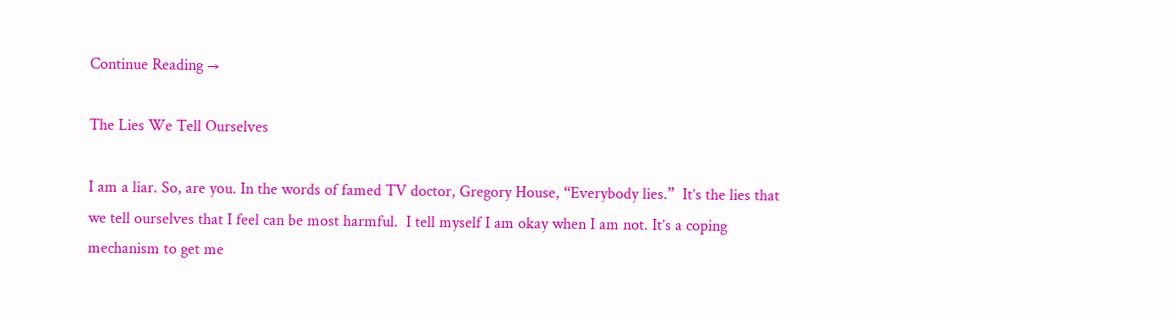Continue Reading →

The Lies We Tell Ourselves

I am a liar. So, are you. In the words of famed TV doctor, Gregory House, “Everybody lies.”  It’s the lies that we tell ourselves that I feel can be most harmful.  I tell myself I am okay when I am not. It’s a coping mechanism to get me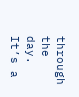through the day. It’s a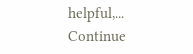helpful,... Continue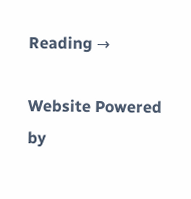Reading →

Website Powered by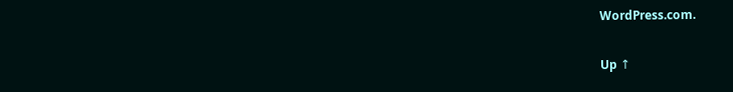WordPress.com.

Up ↑